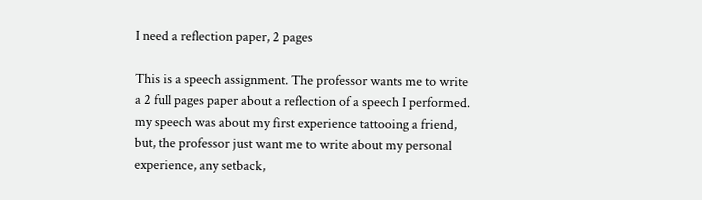I need a reflection paper, 2 pages

This is a speech assignment. The professor wants me to write a 2 full pages paper about a reflection of a speech I performed. my speech was about my first experience tattooing a friend, but, the professor just want me to write about my personal experience, any setback,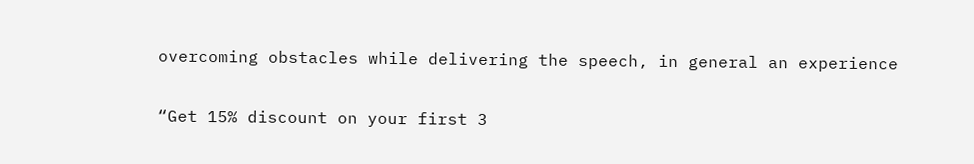overcoming obstacles while delivering the speech, in general an experience

“Get 15% discount on your first 3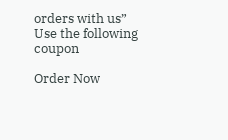orders with us”
Use the following coupon

Order Now